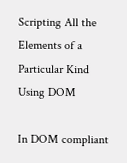Scripting All the Elements of a Particular Kind Using DOM

In DOM compliant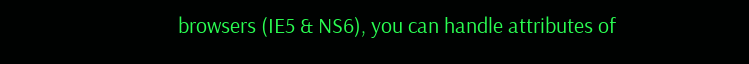browsers (IE5 & NS6), you can handle attributes of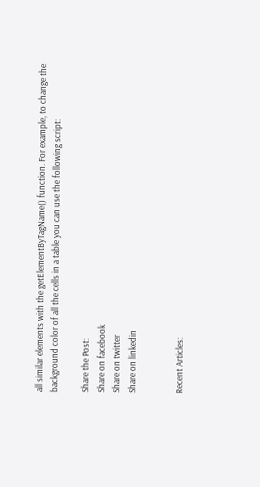all similar elements with the getElementByTagName() function. For example, to change the background color of all the cells in a table you can use the following script:

Share the Post:
Share on facebook
Share on twitter
Share on linkedin


Recent Articles: